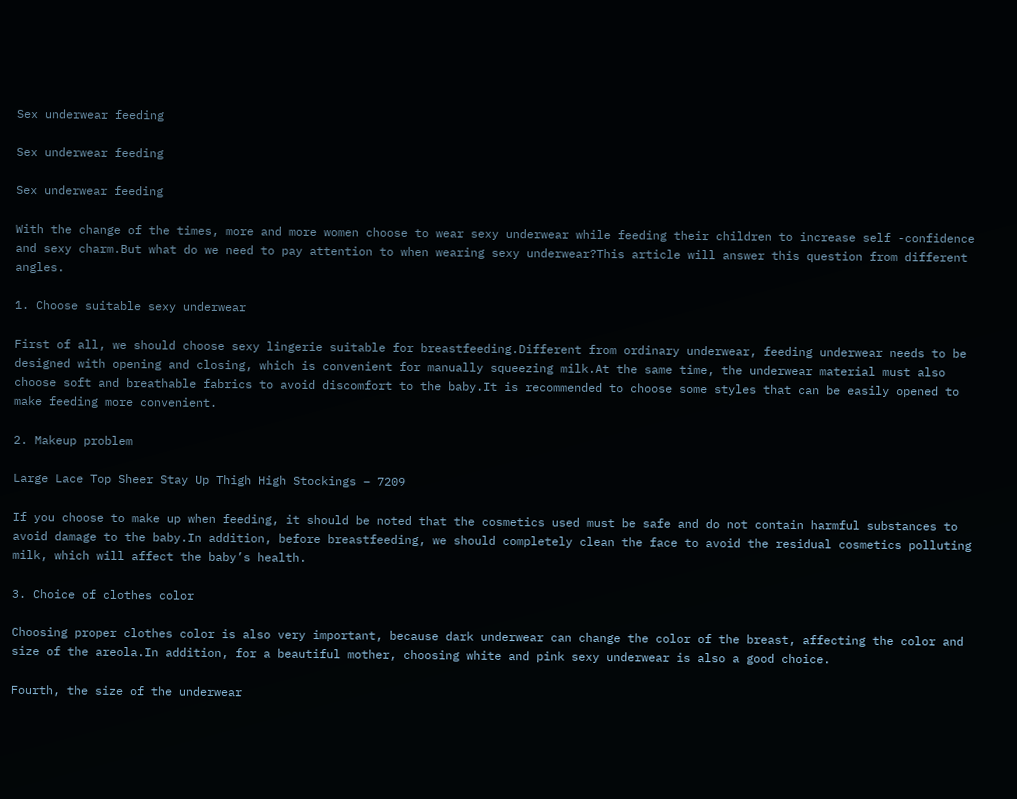Sex underwear feeding

Sex underwear feeding

Sex underwear feeding

With the change of the times, more and more women choose to wear sexy underwear while feeding their children to increase self -confidence and sexy charm.But what do we need to pay attention to when wearing sexy underwear?This article will answer this question from different angles.

1. Choose suitable sexy underwear

First of all, we should choose sexy lingerie suitable for breastfeeding.Different from ordinary underwear, feeding underwear needs to be designed with opening and closing, which is convenient for manually squeezing milk.At the same time, the underwear material must also choose soft and breathable fabrics to avoid discomfort to the baby.It is recommended to choose some styles that can be easily opened to make feeding more convenient.

2. Makeup problem

Large Lace Top Sheer Stay Up Thigh High Stockings – 7209

If you choose to make up when feeding, it should be noted that the cosmetics used must be safe and do not contain harmful substances to avoid damage to the baby.In addition, before breastfeeding, we should completely clean the face to avoid the residual cosmetics polluting milk, which will affect the baby’s health.

3. Choice of clothes color

Choosing proper clothes color is also very important, because dark underwear can change the color of the breast, affecting the color and size of the areola.In addition, for a beautiful mother, choosing white and pink sexy underwear is also a good choice.

Fourth, the size of the underwear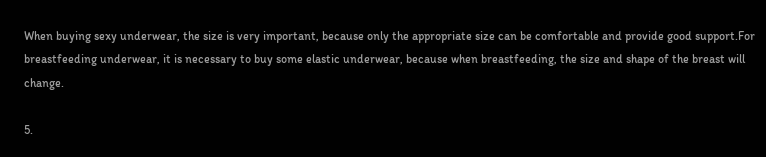When buying sexy underwear, the size is very important, because only the appropriate size can be comfortable and provide good support.For breastfeeding underwear, it is necessary to buy some elastic underwear, because when breastfeeding, the size and shape of the breast will change.

5.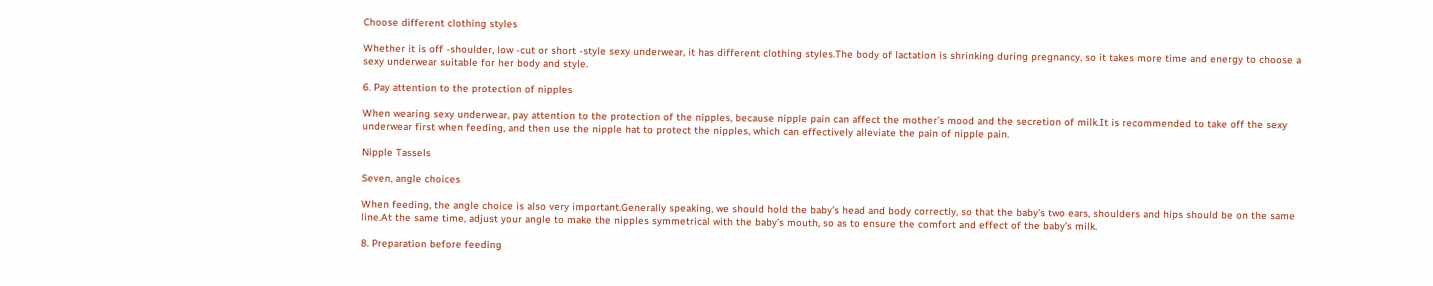Choose different clothing styles

Whether it is off -shoulder, low -cut or short -style sexy underwear, it has different clothing styles.The body of lactation is shrinking during pregnancy, so it takes more time and energy to choose a sexy underwear suitable for her body and style.

6. Pay attention to the protection of nipples

When wearing sexy underwear, pay attention to the protection of the nipples, because nipple pain can affect the mother’s mood and the secretion of milk.It is recommended to take off the sexy underwear first when feeding, and then use the nipple hat to protect the nipples, which can effectively alleviate the pain of nipple pain.

Nipple Tassels

Seven, angle choices

When feeding, the angle choice is also very important.Generally speaking, we should hold the baby’s head and body correctly, so that the baby’s two ears, shoulders and hips should be on the same line.At the same time, adjust your angle to make the nipples symmetrical with the baby’s mouth, so as to ensure the comfort and effect of the baby’s milk.

8. Preparation before feeding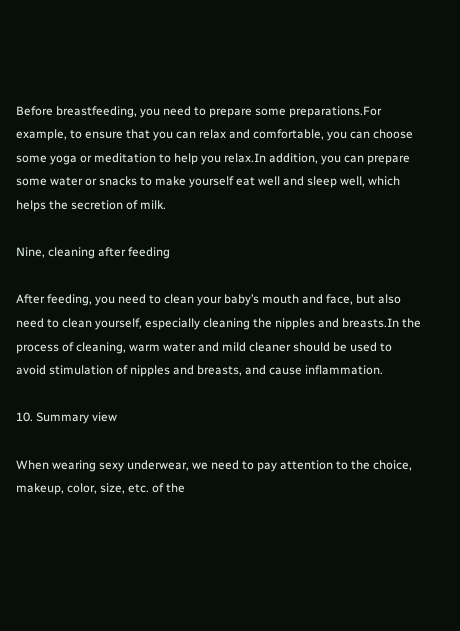Before breastfeeding, you need to prepare some preparations.For example, to ensure that you can relax and comfortable, you can choose some yoga or meditation to help you relax.In addition, you can prepare some water or snacks to make yourself eat well and sleep well, which helps the secretion of milk.

Nine, cleaning after feeding

After feeding, you need to clean your baby’s mouth and face, but also need to clean yourself, especially cleaning the nipples and breasts.In the process of cleaning, warm water and mild cleaner should be used to avoid stimulation of nipples and breasts, and cause inflammation.

10. Summary view

When wearing sexy underwear, we need to pay attention to the choice, makeup, color, size, etc. of the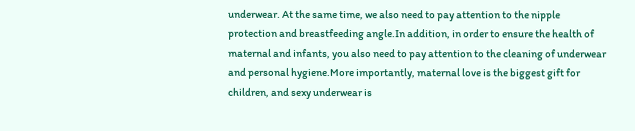underwear. At the same time, we also need to pay attention to the nipple protection and breastfeeding angle.In addition, in order to ensure the health of maternal and infants, you also need to pay attention to the cleaning of underwear and personal hygiene.More importantly, maternal love is the biggest gift for children, and sexy underwear is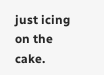just icing on the cake.